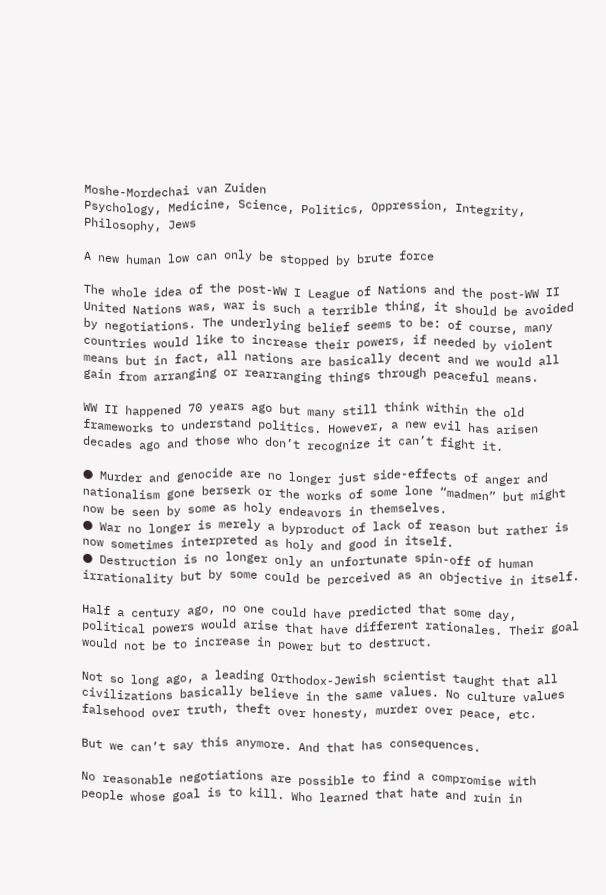Moshe-Mordechai van Zuiden
Psychology, Medicine, Science, Politics, Oppression, Integrity, Philosophy, Jews

A new human low can only be stopped by brute force

The whole idea of the post-WW I League of Nations and the post-WW II United Nations was, war is such a terrible thing, it should be avoided by negotiations. The underlying belief seems to be: of course, many countries would like to increase their powers, if needed by violent means but in fact, all nations are basically decent and we would all gain from arranging or rearranging things through peaceful means.

WW II happened 70 years ago but many still think within the old frameworks to understand politics. However, a new evil has arisen decades ago and those who don’t recognize it can’t fight it.

● Murder and genocide are no longer just side-effects of anger and nationalism gone berserk or the works of some lone “madmen” but might now be seen by some as holy endeavors in themselves.
● War no longer is merely a byproduct of lack of reason but rather is now sometimes interpreted as holy and good in itself.
● Destruction is no longer only an unfortunate spin-off of human irrationality but by some could be perceived as an objective in itself.

Half a century ago, no one could have predicted that some day, political powers would arise that have different rationales. Their goal would not be to increase in power but to destruct.

Not so long ago, a leading Orthodox-Jewish scientist taught that all civilizations basically believe in the same values. No culture values falsehood over truth, theft over honesty, murder over peace, etc.

But we can’t say this anymore. And that has consequences.

No reasonable negotiations are possible to find a compromise with people whose goal is to kill. Who learned that hate and ruin in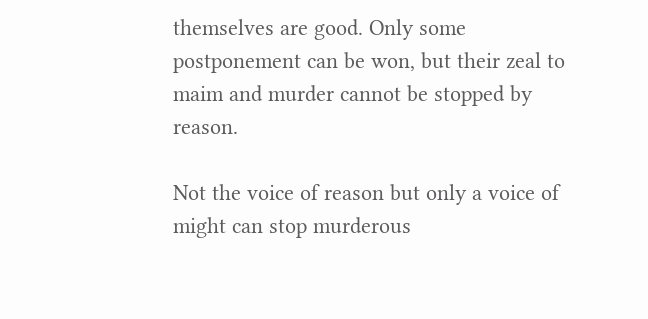themselves are good. Only some postponement can be won, but their zeal to maim and murder cannot be stopped by reason.

Not the voice of reason but only a voice of might can stop murderous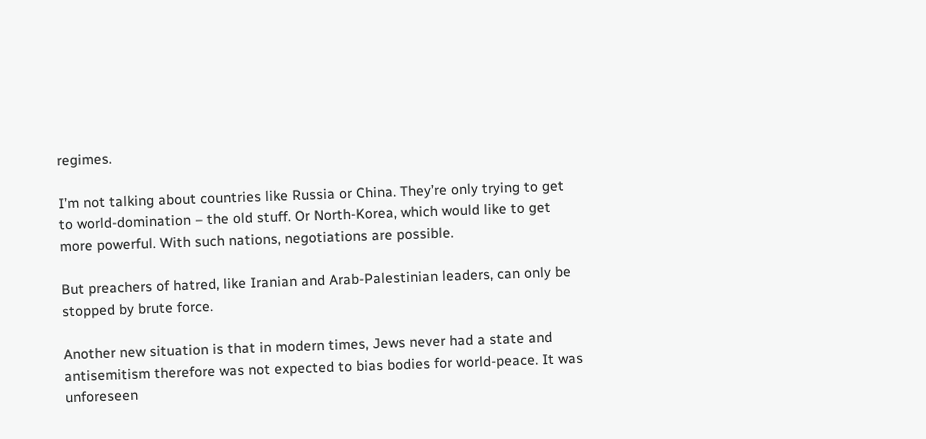regimes.

I’m not talking about countries like Russia or China. They’re only trying to get to world-domination – the old stuff. Or North-Korea, which would like to get more powerful. With such nations, negotiations are possible.

But preachers of hatred, like Iranian and Arab-Palestinian leaders, can only be stopped by brute force.

Another new situation is that in modern times, Jews never had a state and antisemitism therefore was not expected to bias bodies for world-peace. It was unforeseen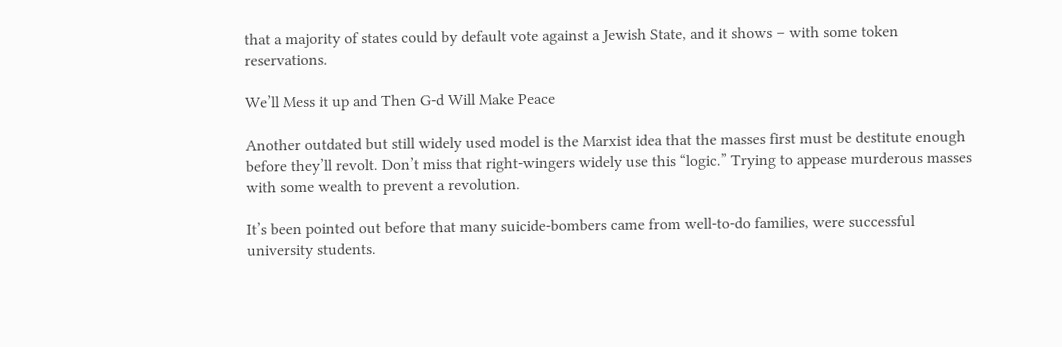that a majority of states could by default vote against a Jewish State, and it shows – with some token reservations.

We’ll Mess it up and Then G-d Will Make Peace

Another outdated but still widely used model is the Marxist idea that the masses first must be destitute enough before they’ll revolt. Don’t miss that right-wingers widely use this “logic.” Trying to appease murderous masses with some wealth to prevent a revolution.

It’s been pointed out before that many suicide-bombers came from well-to-do families, were successful university students.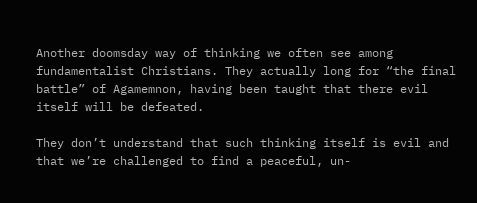Another doomsday way of thinking we often see among fundamentalist Christians. They actually long for “the final battle” of Agamemnon, having been taught that there evil itself will be defeated.

They don’t understand that such thinking itself is evil and that we’re challenged to find a peaceful, un-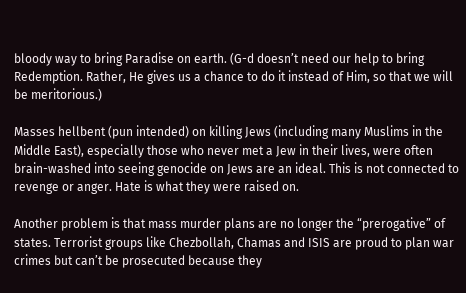bloody way to bring Paradise on earth. (G-d doesn’t need our help to bring Redemption. Rather, He gives us a chance to do it instead of Him, so that we will be meritorious.)

Masses hellbent (pun intended) on killing Jews (including many Muslims in the Middle East), especially those who never met a Jew in their lives, were often brain-washed into seeing genocide on Jews are an ideal. This is not connected to revenge or anger. Hate is what they were raised on.

Another problem is that mass murder plans are no longer the “prerogative” of states. Terrorist groups like Chezbollah, Chamas and ISIS are proud to plan war crimes but can’t be prosecuted because they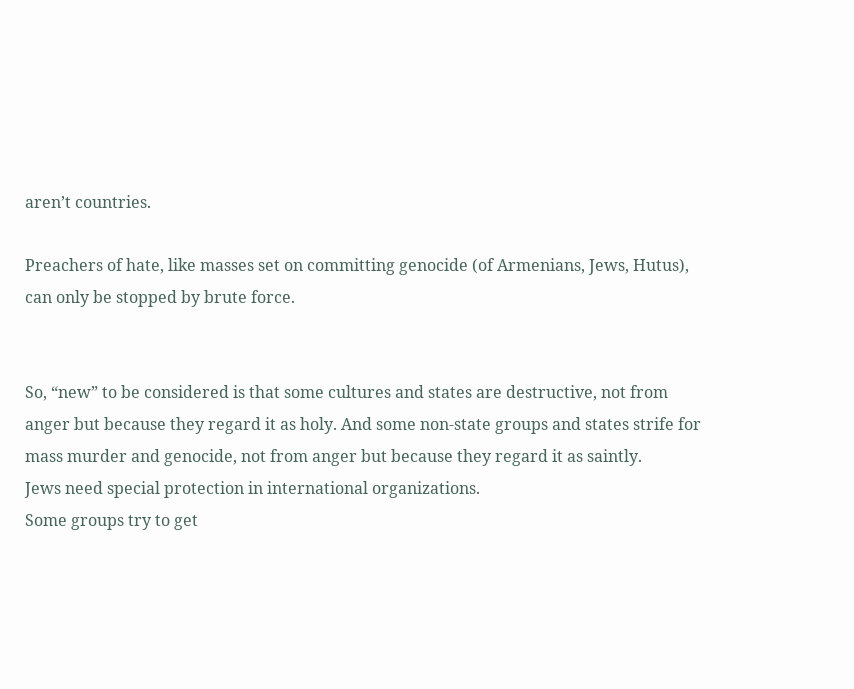aren’t countries.

Preachers of hate, like masses set on committing genocide (of Armenians, Jews, Hutus), can only be stopped by brute force.


So, “new” to be considered is that some cultures and states are destructive, not from anger but because they regard it as holy. And some non-state groups and states strife for mass murder and genocide, not from anger but because they regard it as saintly.
Jews need special protection in international organizations.
Some groups try to get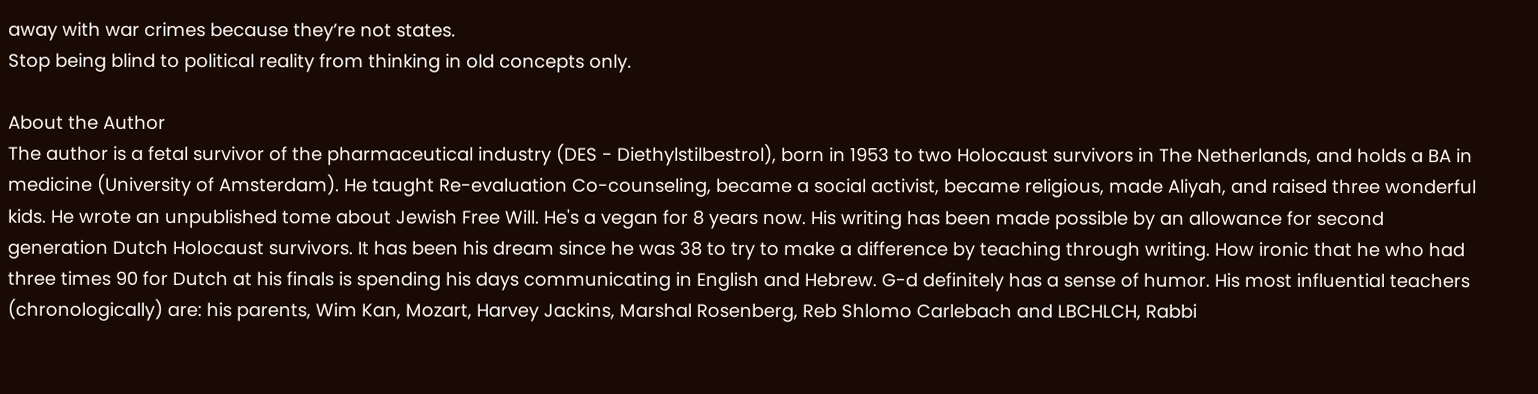away with war crimes because they’re not states.
Stop being blind to political reality from thinking in old concepts only.

About the Author
The author is a fetal survivor of the pharmaceutical industry (DES - Diethylstilbestrol), born in 1953 to two Holocaust survivors in The Netherlands, and holds a BA in medicine (University of Amsterdam). He taught Re-evaluation Co-counseling, became a social activist, became religious, made Aliyah, and raised three wonderful kids. He wrote an unpublished tome about Jewish Free Will. He's a vegan for 8 years now. His writing has been made possible by an allowance for second generation Dutch Holocaust survivors. It has been his dream since he was 38 to try to make a difference by teaching through writing. How ironic that he who had three times 90 for Dutch at his finals is spending his days communicating in English and Hebrew. G-d definitely has a sense of humor. His most influential teachers (chronologically) are: his parents, Wim Kan, Mozart, Harvey Jackins, Marshal Rosenberg, Reb Shlomo Carlebach and LBCHLCH, Rabbi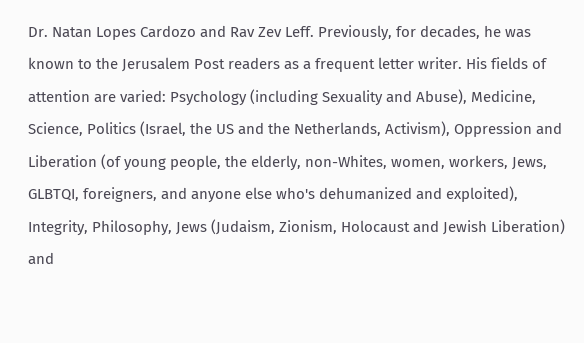Dr. Natan Lopes Cardozo and Rav Zev Leff. Previously, for decades, he was known to the Jerusalem Post readers as a frequent letter writer. His fields of attention are varied: Psychology (including Sexuality and Abuse), Medicine, Science, Politics (Israel, the US and the Netherlands, Activism), Oppression and Liberation (of young people, the elderly, non-Whites, women, workers, Jews, GLBTQI, foreigners, and anyone else who's dehumanized and exploited), Integrity, Philosophy, Jews (Judaism, Zionism, Holocaust and Jewish Liberation) and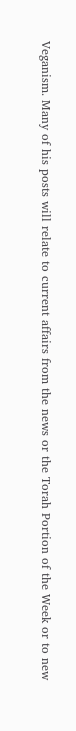Veganism. Many of his posts will relate to current affairs from the news or the Torah Portion of the Week or to new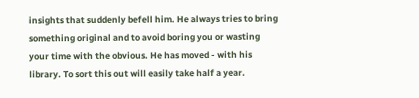insights that suddenly befell him. He always tries to bring something original and to avoid boring you or wasting your time with the obvious. He has moved - with his library. To sort this out will easily take half a year.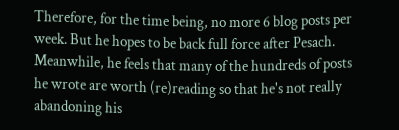Therefore, for the time being, no more 6 blog posts per week. But he hopes to be back full force after Pesach. Meanwhile, he feels that many of the hundreds of posts he wrote are worth (re)reading so that he's not really abandoning his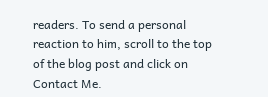readers. To send a personal reaction to him, scroll to the top of the blog post and click on Contact Me.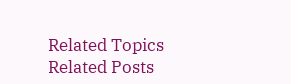Related Topics
Related Posts